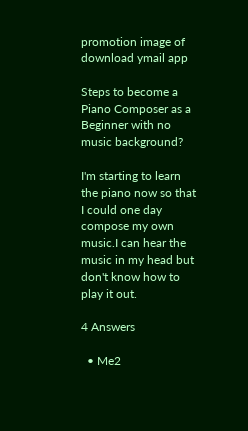promotion image of download ymail app

Steps to become a Piano Composer as a Beginner with no music background?

I'm starting to learn the piano now so that I could one day compose my own music.I can hear the music in my head but don't know how to play it out.

4 Answers

  • Me2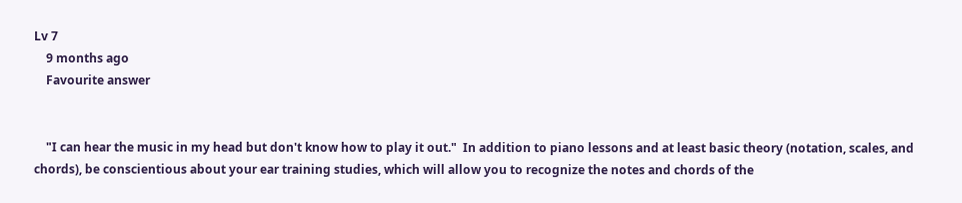Lv 7
    9 months ago
    Favourite answer


    "I can hear the music in my head but don't know how to play it out."  In addition to piano lessons and at least basic theory (notation, scales, and chords), be conscientious about your ear training studies, which will allow you to recognize the notes and chords of the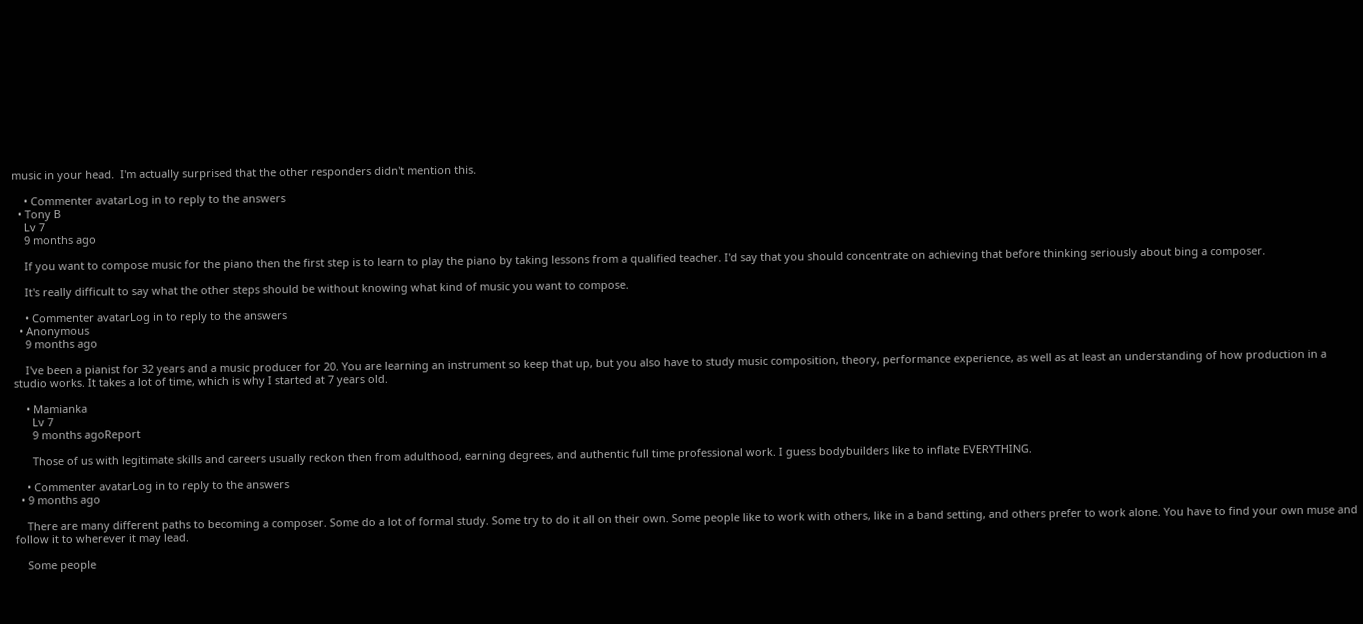music in your head.  I'm actually surprised that the other responders didn't mention this.

    • Commenter avatarLog in to reply to the answers
  • Tony B
    Lv 7
    9 months ago

    If you want to compose music for the piano then the first step is to learn to play the piano by taking lessons from a qualified teacher. I'd say that you should concentrate on achieving that before thinking seriously about bing a composer.

    It's really difficult to say what the other steps should be without knowing what kind of music you want to compose.

    • Commenter avatarLog in to reply to the answers
  • Anonymous
    9 months ago

    I've been a pianist for 32 years and a music producer for 20. You are learning an instrument so keep that up, but you also have to study music composition, theory, performance experience, as well as at least an understanding of how production in a studio works. It takes a lot of time, which is why I started at 7 years old.

    • Mamianka
      Lv 7
      9 months agoReport

      Those of us with legitimate skills and careers usually reckon then from adulthood, earning degrees, and authentic full time professional work. I guess bodybuilders like to inflate EVERYTHING.

    • Commenter avatarLog in to reply to the answers
  • 9 months ago

    There are many different paths to becoming a composer. Some do a lot of formal study. Some try to do it all on their own. Some people like to work with others, like in a band setting, and others prefer to work alone. You have to find your own muse and follow it to wherever it may lead.

    Some people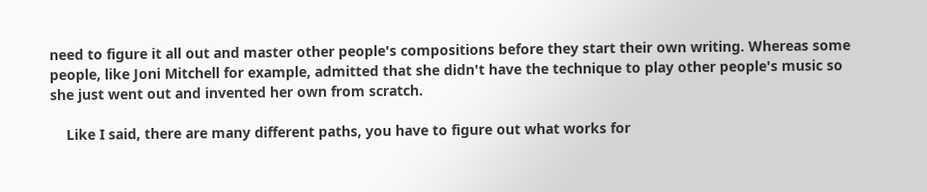need to figure it all out and master other people's compositions before they start their own writing. Whereas some people, like Joni Mitchell for example, admitted that she didn't have the technique to play other people's music so she just went out and invented her own from scratch.

    Like I said, there are many different paths, you have to figure out what works for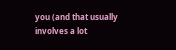you (and that usually involves a lot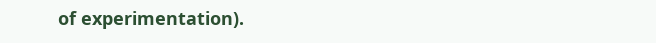of experimentation).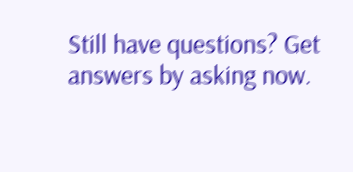Still have questions? Get answers by asking now.